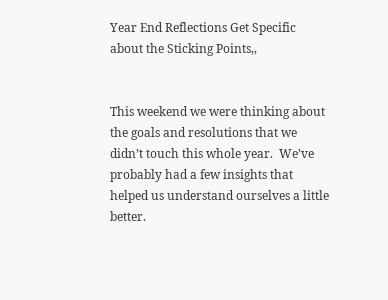Year End Reflections Get Specific about the Sticking Points,,


This weekend we were thinking about the goals and resolutions that we didn’t touch this whole year.  We’ve probably had a few insights that helped us understand ourselves a little better.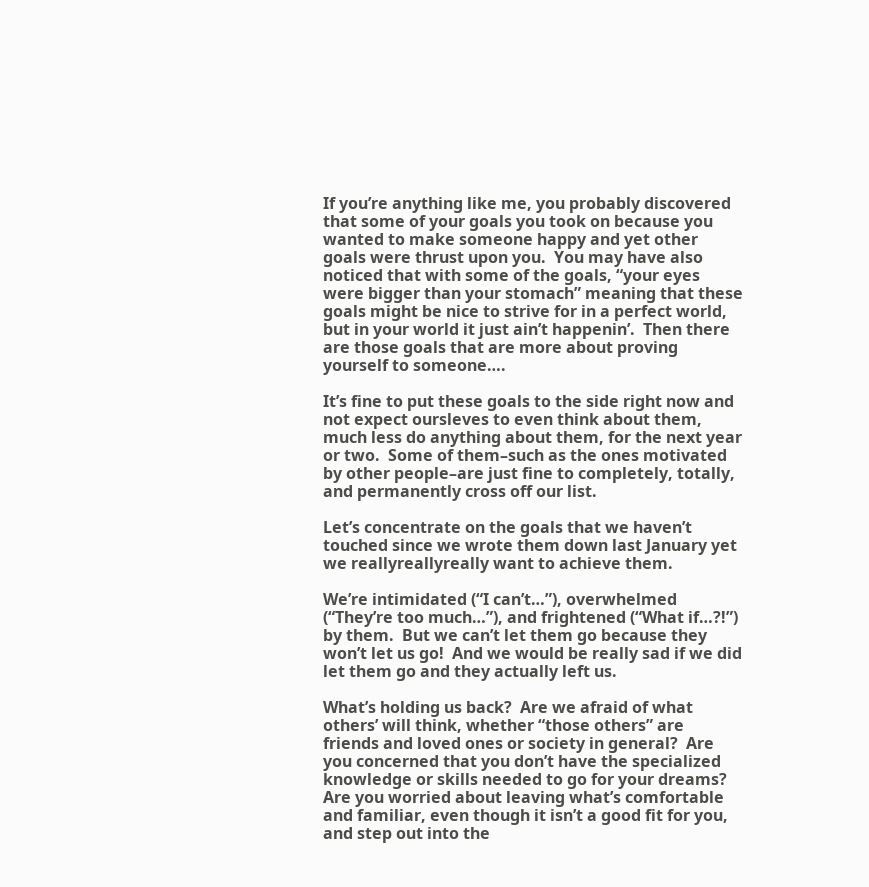If you’re anything like me, you probably discovered that some of your goals you took on because you wanted to make someone happy and yet other goals were thrust upon you.  You may have also noticed that with some of the goals, “your eyes were bigger than your stomach” meaning that these goals might be nice to strive for in a perfect world, but in your world it just ain’t happenin’.  Then there are those goals that are more about proving yourself to someone….

It’s fine to put these goals to the side right now and not expect oursleves to even think about them, much less do anything about them, for the next year or two.  Some of them–such as the ones motivated by other people–are just fine to completely, totally, and permanently cross off our list.

Let’s concentrate on the goals that we haven’t touched since we wrote them down last January yet we reallyreallyreally want to achieve them.

We’re intimidated (“I can’t…”), overwhelmed (“They’re too much…”), and frightened (“What if…?!”) by them.  But we can’t let them go because they won’t let us go!  And we would be really sad if we did let them go and they actually left us.

What’s holding us back?  Are we afraid of what others’ will think, whether “those others” are friends and loved ones or society in general?  Are you concerned that you don’t have the specialized knowledge or skills needed to go for your dreams?  Are you worried about leaving what’s comfortable and familiar, even though it isn’t a good fit for you, and step out into the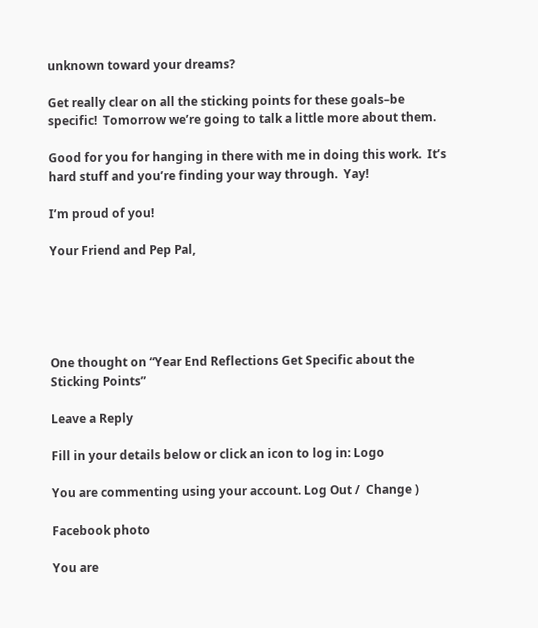unknown toward your dreams?

Get really clear on all the sticking points for these goals–be specific!  Tomorrow we’re going to talk a little more about them.

Good for you for hanging in there with me in doing this work.  It’s hard stuff and you’re finding your way through.  Yay!

I’m proud of you!

Your Friend and Pep Pal,





One thought on “Year End Reflections Get Specific about the Sticking Points”

Leave a Reply

Fill in your details below or click an icon to log in: Logo

You are commenting using your account. Log Out /  Change )

Facebook photo

You are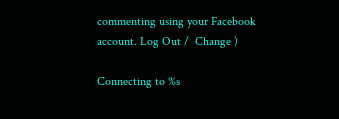commenting using your Facebook account. Log Out /  Change )

Connecting to %s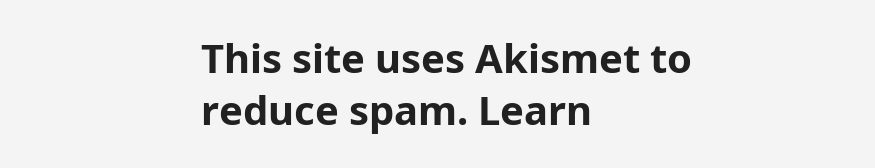This site uses Akismet to reduce spam. Learn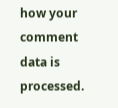how your comment data is processed.